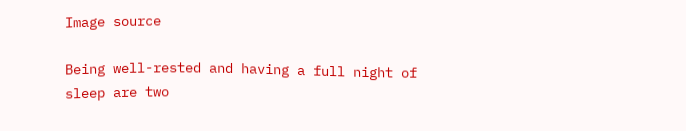Image source

Being well-rested and having a full night of sleep are two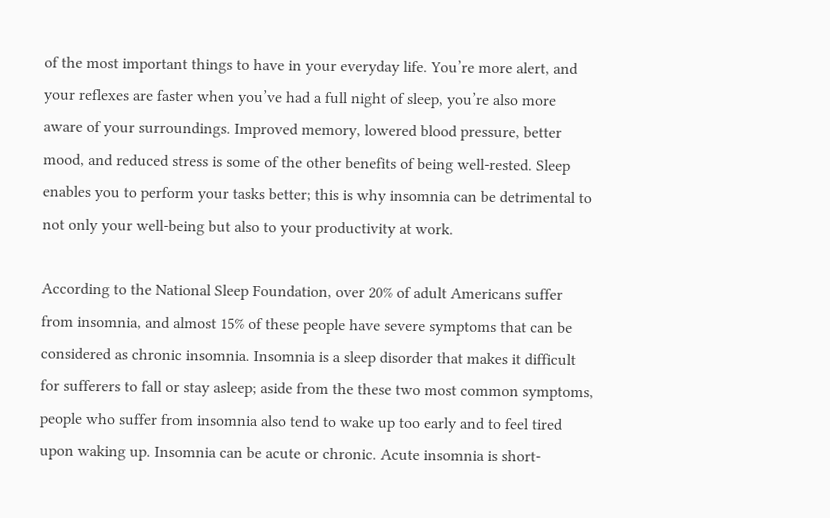of the most important things to have in your everyday life. You’re more alert, and your reflexes are faster when you’ve had a full night of sleep, you’re also more aware of your surroundings. Improved memory, lowered blood pressure, better mood, and reduced stress is some of the other benefits of being well-rested. Sleep enables you to perform your tasks better; this is why insomnia can be detrimental to not only your well-being but also to your productivity at work.

According to the National Sleep Foundation, over 20% of adult Americans suffer from insomnia, and almost 15% of these people have severe symptoms that can be considered as chronic insomnia. Insomnia is a sleep disorder that makes it difficult for sufferers to fall or stay asleep; aside from the these two most common symptoms, people who suffer from insomnia also tend to wake up too early and to feel tired upon waking up. Insomnia can be acute or chronic. Acute insomnia is short-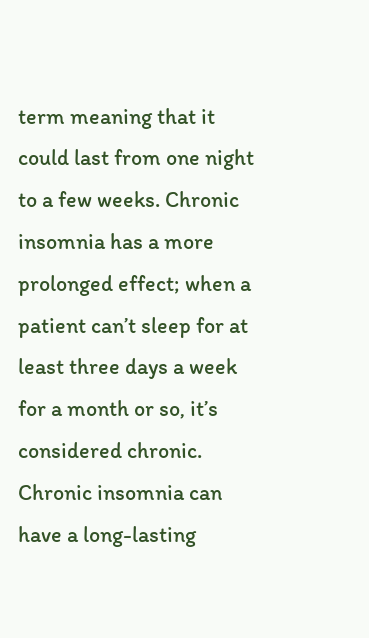term meaning that it could last from one night to a few weeks. Chronic insomnia has a more prolonged effect; when a patient can’t sleep for at least three days a week for a month or so, it’s considered chronic. Chronic insomnia can have a long-lasting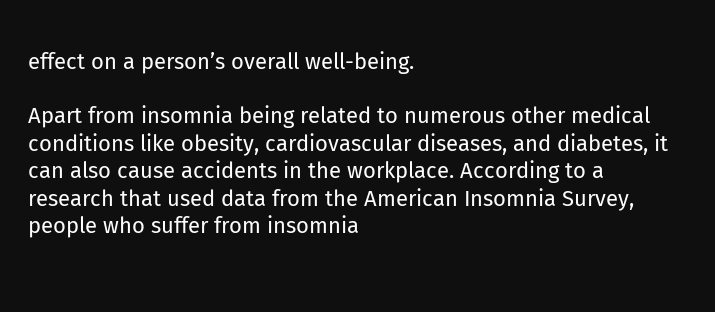effect on a person’s overall well-being.

Apart from insomnia being related to numerous other medical conditions like obesity, cardiovascular diseases, and diabetes, it can also cause accidents in the workplace. According to a research that used data from the American Insomnia Survey, people who suffer from insomnia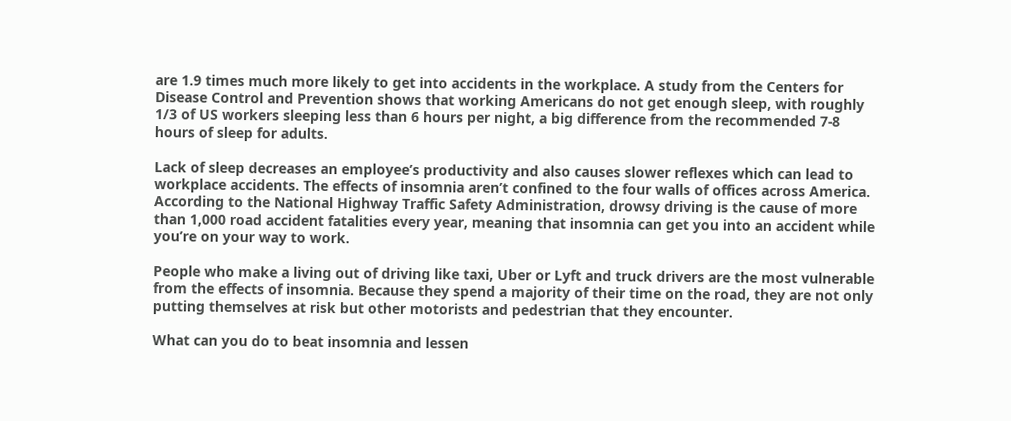are 1.9 times much more likely to get into accidents in the workplace. A study from the Centers for Disease Control and Prevention shows that working Americans do not get enough sleep, with roughly 1/3 of US workers sleeping less than 6 hours per night, a big difference from the recommended 7-8 hours of sleep for adults.

Lack of sleep decreases an employee’s productivity and also causes slower reflexes which can lead to workplace accidents. The effects of insomnia aren’t confined to the four walls of offices across America. According to the National Highway Traffic Safety Administration, drowsy driving is the cause of more than 1,000 road accident fatalities every year, meaning that insomnia can get you into an accident while you’re on your way to work.

People who make a living out of driving like taxi, Uber or Lyft and truck drivers are the most vulnerable from the effects of insomnia. Because they spend a majority of their time on the road, they are not only putting themselves at risk but other motorists and pedestrian that they encounter.

What can you do to beat insomnia and lessen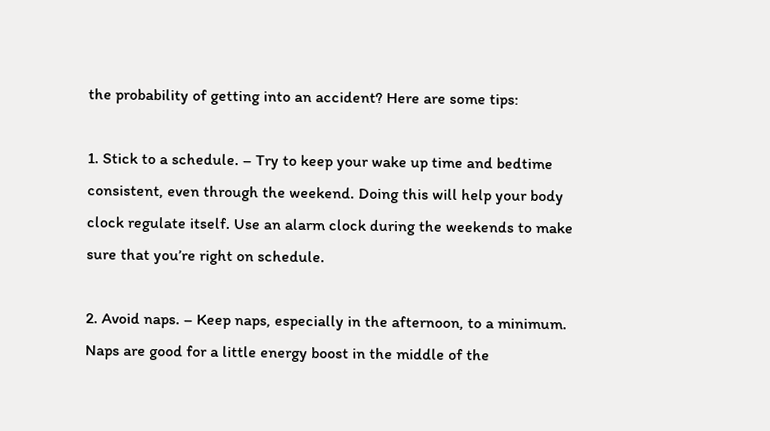the probability of getting into an accident? Here are some tips:

1. Stick to a schedule. – Try to keep your wake up time and bedtime consistent, even through the weekend. Doing this will help your body clock regulate itself. Use an alarm clock during the weekends to make sure that you’re right on schedule.

2. Avoid naps. – Keep naps, especially in the afternoon, to a minimum. Naps are good for a little energy boost in the middle of the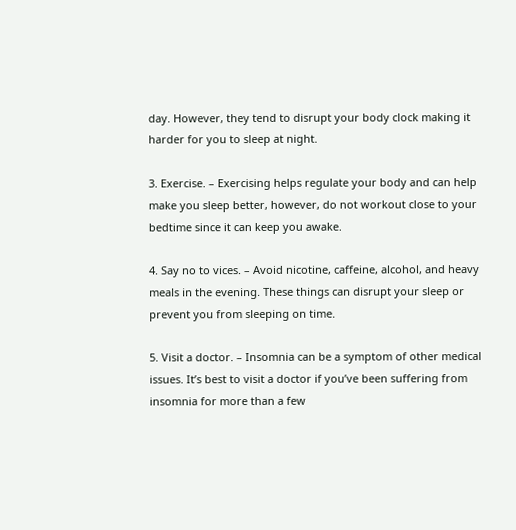day. However, they tend to disrupt your body clock making it harder for you to sleep at night.

3. Exercise. – Exercising helps regulate your body and can help make you sleep better, however, do not workout close to your bedtime since it can keep you awake.

4. Say no to vices. – Avoid nicotine, caffeine, alcohol, and heavy meals in the evening. These things can disrupt your sleep or prevent you from sleeping on time.

5. Visit a doctor. – Insomnia can be a symptom of other medical issues. It’s best to visit a doctor if you’ve been suffering from insomnia for more than a few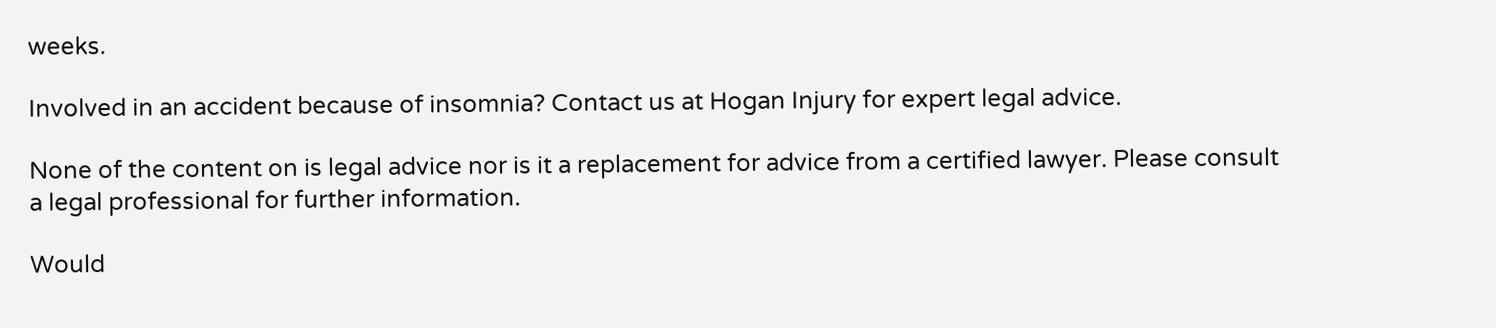weeks.

Involved in an accident because of insomnia? Contact us at Hogan Injury for expert legal advice.

None of the content on is legal advice nor is it a replacement for advice from a certified lawyer. Please consult a legal professional for further information.

Would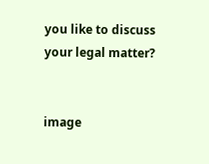you like to discuss your legal matter?


image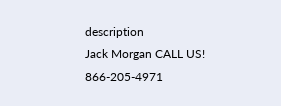description
Jack Morgan CALL US! 866-205-4971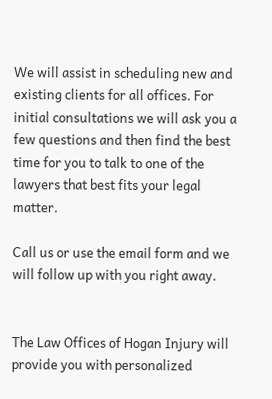We will assist in scheduling new and existing clients for all offices. For initial consultations we will ask you a few questions and then find the best time for you to talk to one of the lawyers that best fits your legal matter.

Call us or use the email form and we will follow up with you right away.


The Law Offices of Hogan Injury will provide you with personalized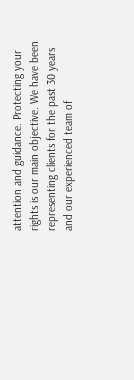attention and guidance. Protecting your rights is our main objective. We have been representing clients for the past 30 years and our experienced team of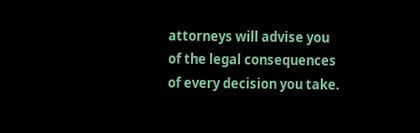attorneys will advise you of the legal consequences of every decision you take.